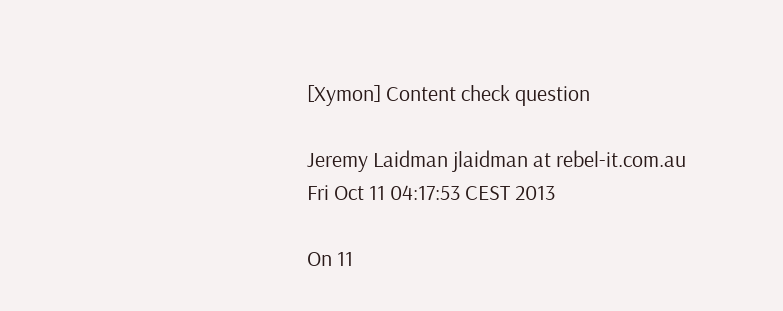[Xymon] Content check question

Jeremy Laidman jlaidman at rebel-it.com.au
Fri Oct 11 04:17:53 CEST 2013

On 11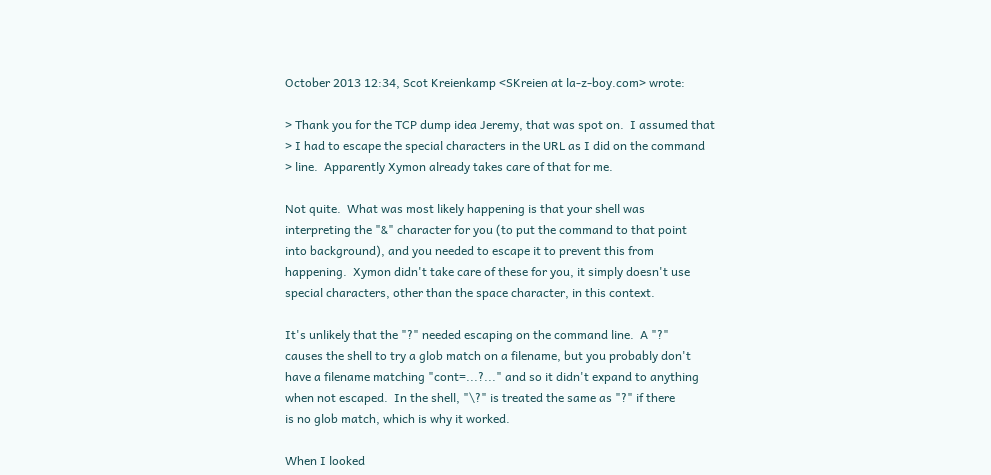October 2013 12:34, Scot Kreienkamp <SKreien at la-z-boy.com> wrote:

> Thank you for the TCP dump idea Jeremy, that was spot on.  I assumed that
> I had to escape the special characters in the URL as I did on the command
> line.  Apparently Xymon already takes care of that for me.

Not quite.  What was most likely happening is that your shell was
interpreting the "&" character for you (to put the command to that point
into background), and you needed to escape it to prevent this from
happening.  Xymon didn't take care of these for you, it simply doesn't use
special characters, other than the space character, in this context.

It's unlikely that the "?" needed escaping on the command line.  A "?"
causes the shell to try a glob match on a filename, but you probably don't
have a filename matching "cont=...?..." and so it didn't expand to anything
when not escaped.  In the shell, "\?" is treated the same as "?" if there
is no glob match, which is why it worked.

When I looked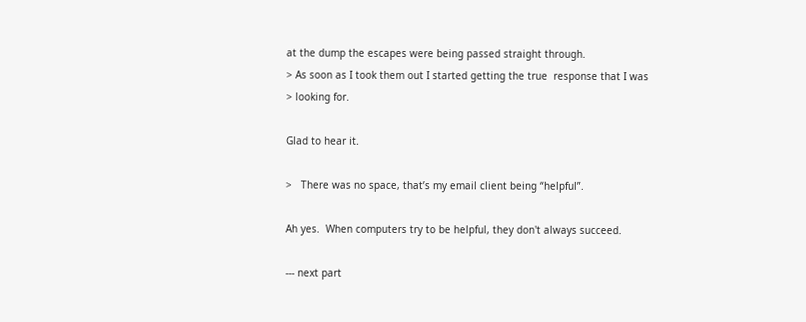at the dump the escapes were being passed straight through.
> As soon as I took them out I started getting the true  response that I was
> looking for.

Glad to hear it.

>   There was no space, that’s my email client being “helpful”.

Ah yes.  When computers try to be helpful, they don't always succeed.

--- next part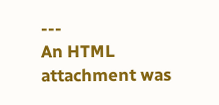---
An HTML attachment was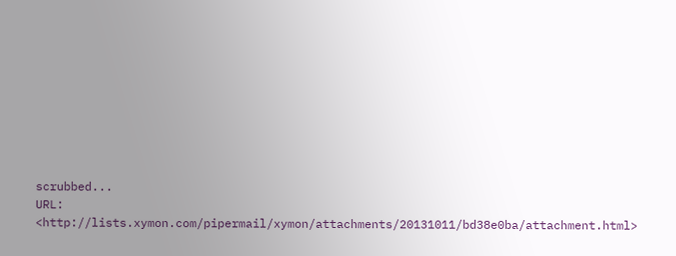scrubbed...
URL: <http://lists.xymon.com/pipermail/xymon/attachments/20131011/bd38e0ba/attachment.html>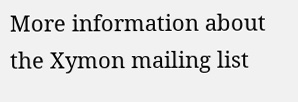More information about the Xymon mailing list